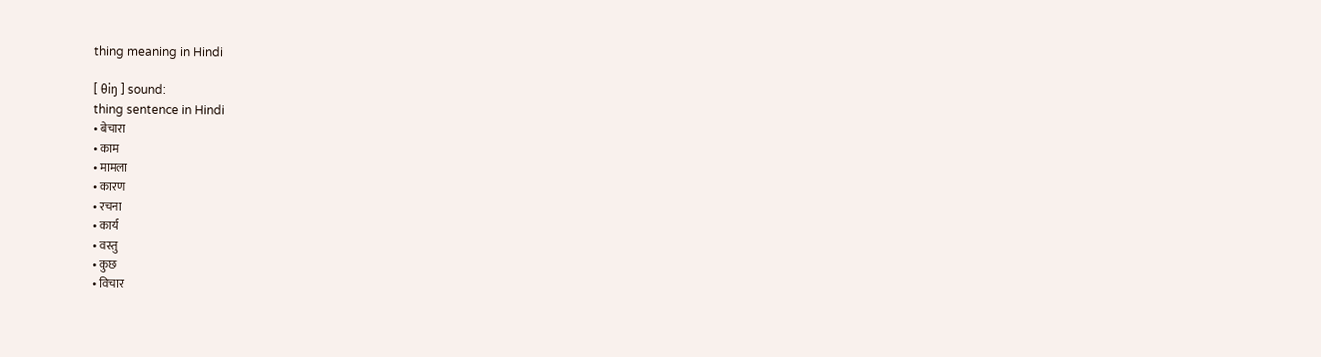thing meaning in Hindi

[ θiŋ ] sound:
thing sentence in Hindi
• बेचारा
• काम
• मामला
• कारण
• रचना
• कार्य
• वस्तु
• कुछ
• विचार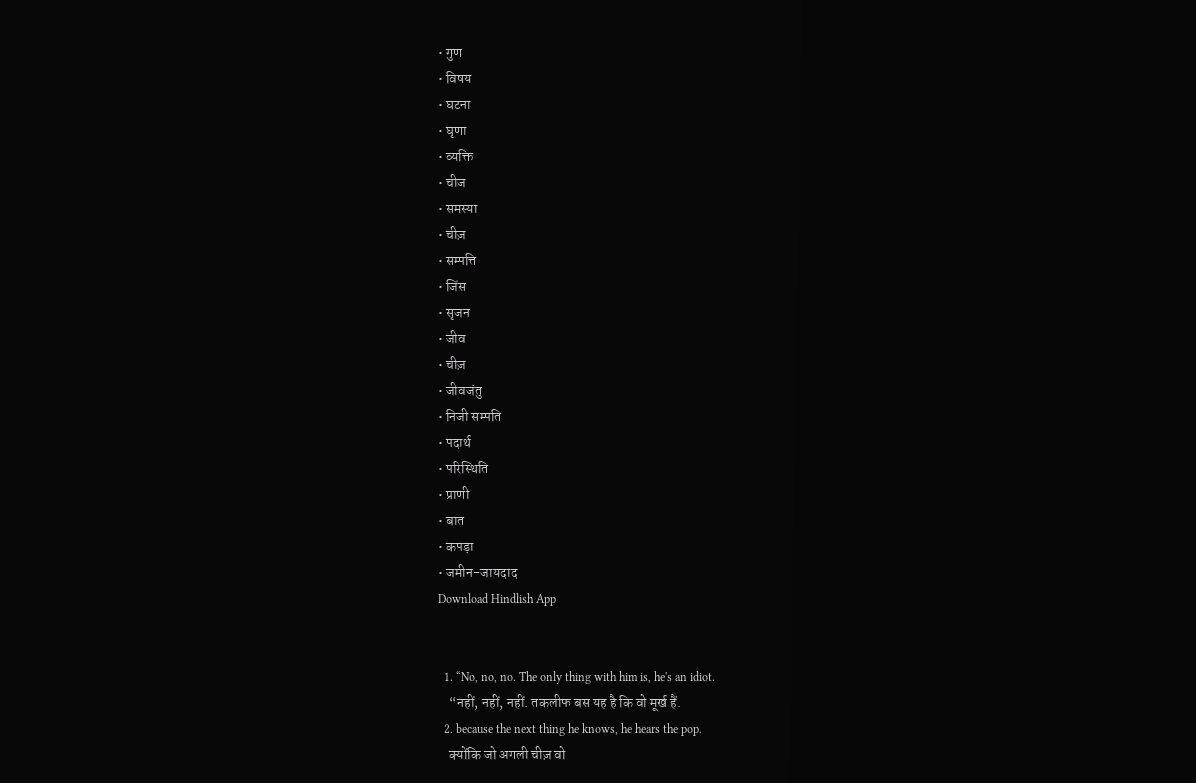• गुण
• विषय
• घटना
• घृणा
• व्यक्ति
• चीज
• समस्या
• चीज़
• सम्पत्ति
• जिंस
• सृजन
• जीव
• चीज़
• जीवजंतु
• निजी सम्पति
• पदार्थ
• परिस्थिति
• प्राणी
• बात
• कपड़ा
• जमीन-जायदाद
Download Hindlish App


  1. “No, no, no. The only thing with him is, he's an idiot.
    “नहीं, नहीं, नहीं. तकलीफ बस यह है कि वो मूर्ख हैं.
  2. because the next thing he knows, he hears the pop.
    क्योंकि जो अगली चीज़ वो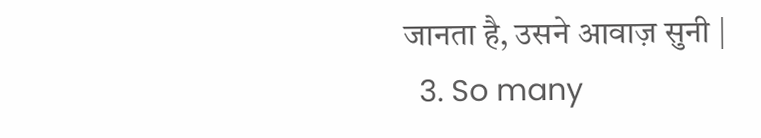जानता है, उसने आवाज़ सुनी |
  3. So many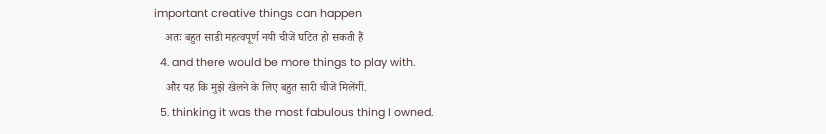important creative things can happen
    अतः बहुत साडी महत्वपूर्ण नयी चीजें घटित हो सकती हैं
  4. and there would be more things to play with.
    और यह कि मुझे खेलने के लिए बहुत सारी चीजें मिलेंगीं.
  5. thinking it was the most fabulous thing I owned.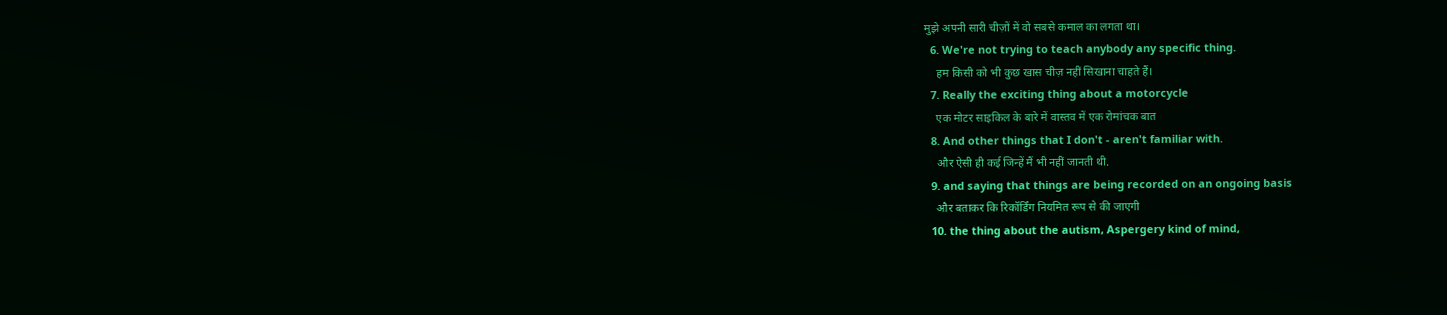मुझे अपनी सारी चीज़ों में वो सबसे कमाल का लगता था।
  6. We're not trying to teach anybody any specific thing.
    हम किसी को भी कुछ खास चीज़ नहीं सिखाना चाहते हैं।
  7. Really the exciting thing about a motorcycle
    एक मोटर साइकिल के बारे में वास्तव में एक रोमांचक बात
  8. And other things that I don't - aren't familiar with.
    और ऐसी ही कई जिन्हें मैं भी नहीं जानती थी.
  9. and saying that things are being recorded on an ongoing basis
    और बताकर कि रिकॉर्डिंग नियमित रूप से की जाएगी
  10. the thing about the autism, Aspergery kind of mind,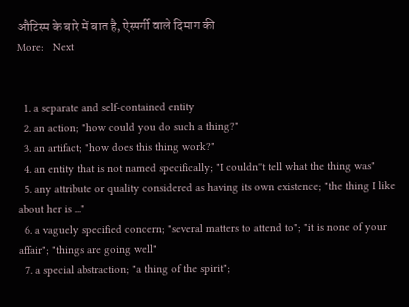औटिस्म के बारे में बात है, ऐस्पर्गी वाले दिमाग की
More:   Next


  1. a separate and self-contained entity
  2. an action; "how could you do such a thing?"
  3. an artifact; "how does this thing work?"
  4. an entity that is not named specifically; "I couldn''t tell what the thing was"
  5. any attribute or quality considered as having its own existence; "the thing I like about her is ..."
  6. a vaguely specified concern; "several matters to attend to"; "it is none of your affair"; "things are going well"
  7. a special abstraction; "a thing of the spirit";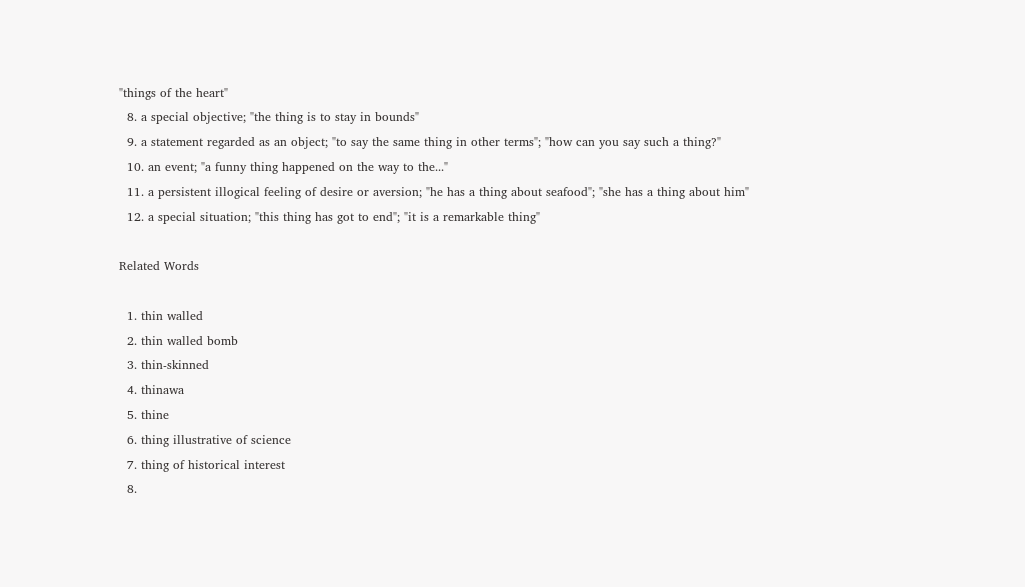"things of the heart"
  8. a special objective; "the thing is to stay in bounds"
  9. a statement regarded as an object; "to say the same thing in other terms"; "how can you say such a thing?"
  10. an event; "a funny thing happened on the way to the..."
  11. a persistent illogical feeling of desire or aversion; "he has a thing about seafood"; "she has a thing about him"
  12. a special situation; "this thing has got to end"; "it is a remarkable thing"

Related Words

  1. thin walled
  2. thin walled bomb
  3. thin-skinned
  4. thinawa
  5. thine
  6. thing illustrative of science
  7. thing of historical interest
  8.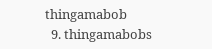thingamabob
  9. thingamabobs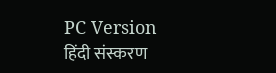PC Version
हिंदी संस्करण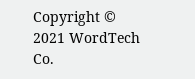Copyright © 2021 WordTech Co.